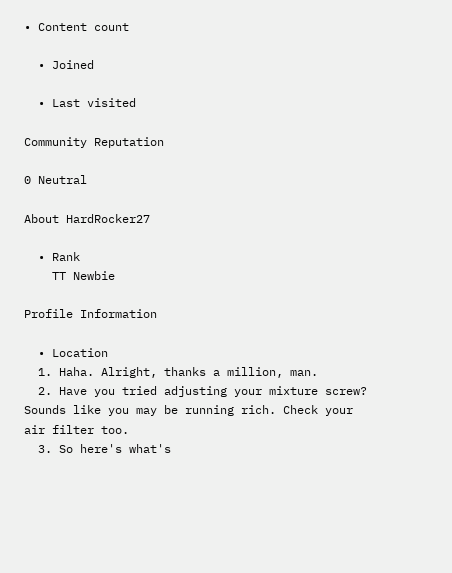• Content count

  • Joined

  • Last visited

Community Reputation

0 Neutral

About HardRocker27

  • Rank
    TT Newbie

Profile Information

  • Location
  1. Haha. Alright, thanks a million, man.
  2. Have you tried adjusting your mixture screw? Sounds like you may be running rich. Check your air filter too.
  3. So here's what's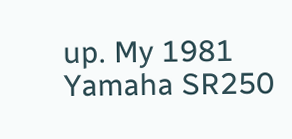up. My 1981 Yamaha SR250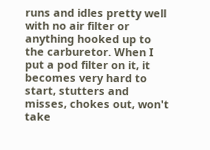runs and idles pretty well with no air filter or anything hooked up to the carburetor. When I put a pod filter on it, it becomes very hard to start, stutters and misses, chokes out, won't take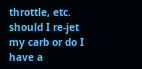throttle, etc. should I re-jet my carb or do I have a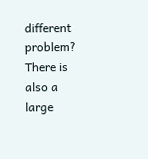different problem? There is also a large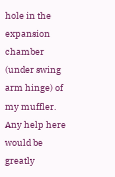hole in the expansion chamber (under swing arm hinge) of my muffler. Any help here would be greatly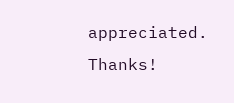appreciated. Thanks!